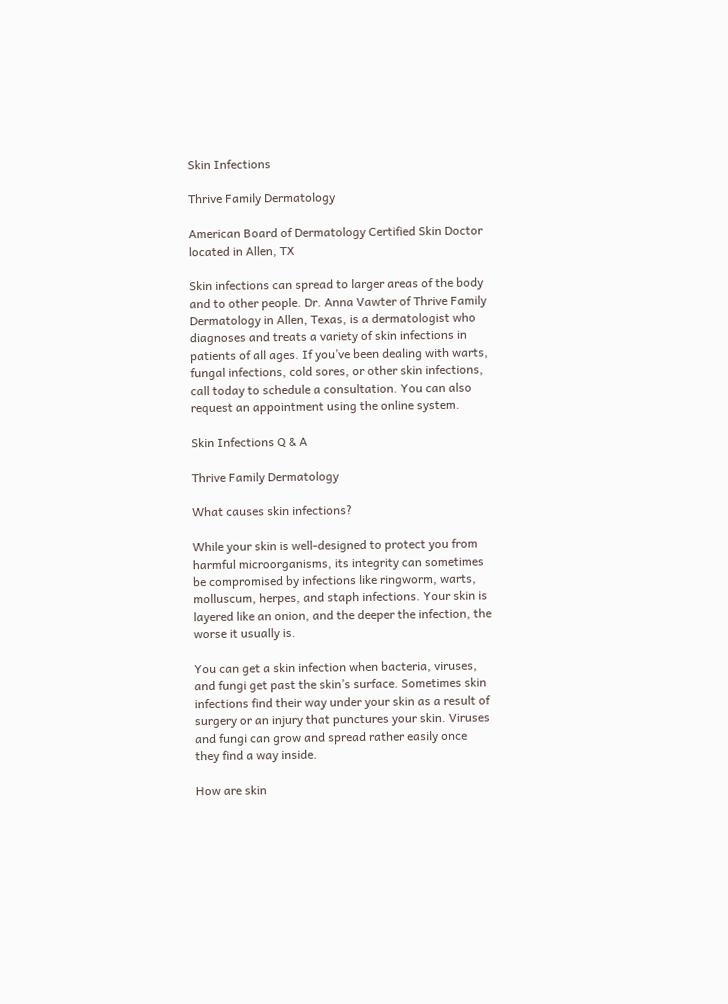Skin Infections

Thrive Family Dermatology

American Board of Dermatology Certified Skin Doctor located in Allen, TX

Skin infections can spread to larger areas of the body and to other people. Dr. Anna Vawter of Thrive Family Dermatology in Allen, Texas, is a dermatologist who diagnoses and treats a variety of skin infections in patients of all ages. If you’ve been dealing with warts, fungal infections, cold sores, or other skin infections, call today to schedule a consultation. You can also request an appointment using the online system.

Skin Infections Q & A

Thrive Family Dermatology

What causes skin infections?

While your skin is well-designed to protect you from harmful microorganisms, its integrity can sometimes be compromised by infections like ringworm, warts, molluscum, herpes, and staph infections. Your skin is layered like an onion, and the deeper the infection, the worse it usually is.

You can get a skin infection when bacteria, viruses, and fungi get past the skin’s surface. Sometimes skin infections find their way under your skin as a result of surgery or an injury that punctures your skin. Viruses and fungi can grow and spread rather easily once they find a way inside.

How are skin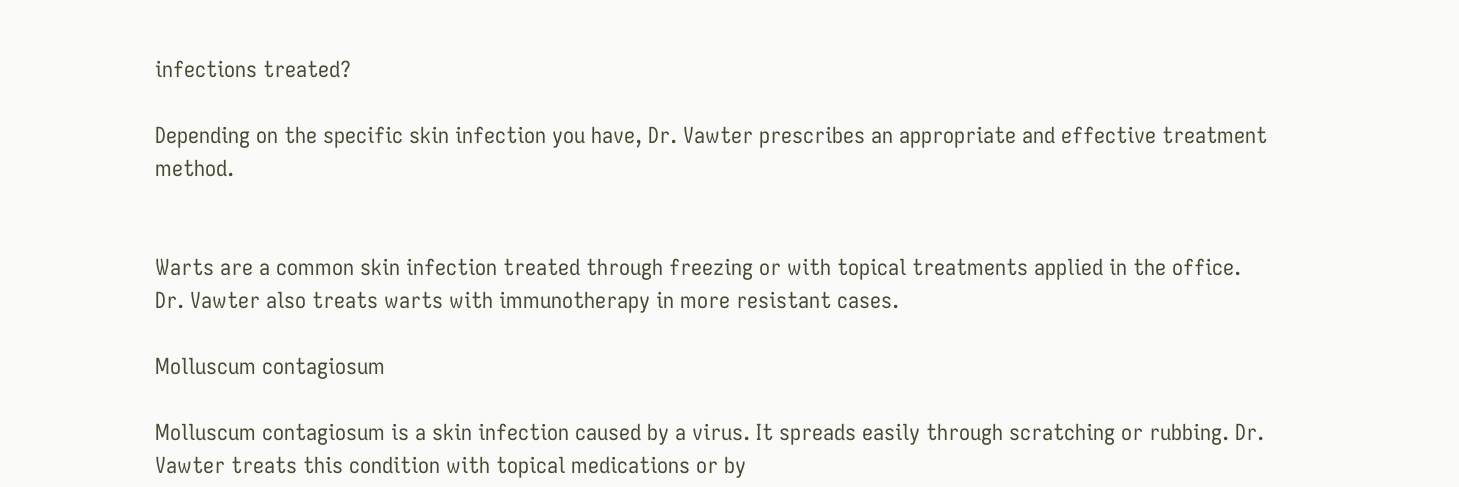infections treated?

Depending on the specific skin infection you have, Dr. Vawter prescribes an appropriate and effective treatment method.


Warts are a common skin infection treated through freezing or with topical treatments applied in the office. Dr. Vawter also treats warts with immunotherapy in more resistant cases.

Molluscum contagiosum

Molluscum contagiosum is a skin infection caused by a virus. It spreads easily through scratching or rubbing. Dr. Vawter treats this condition with topical medications or by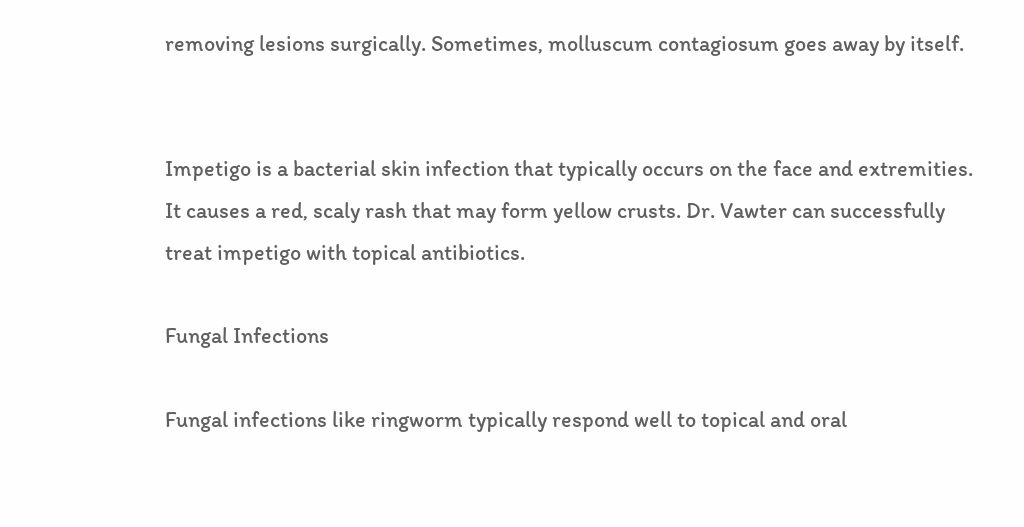removing lesions surgically. Sometimes, molluscum contagiosum goes away by itself.


Impetigo is a bacterial skin infection that typically occurs on the face and extremities. It causes a red, scaly rash that may form yellow crusts. Dr. Vawter can successfully treat impetigo with topical antibiotics.

Fungal Infections

Fungal infections like ringworm typically respond well to topical and oral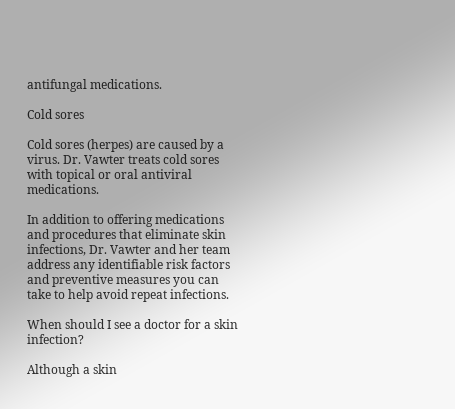antifungal medications.

Cold sores

Cold sores (herpes) are caused by a virus. Dr. Vawter treats cold sores with topical or oral antiviral medications.

In addition to offering medications and procedures that eliminate skin infections, Dr. Vawter and her team address any identifiable risk factors and preventive measures you can take to help avoid repeat infections.

When should I see a doctor for a skin infection?

Although a skin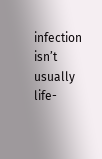infection isn’t usually life-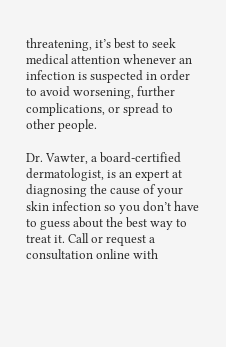threatening, it’s best to seek medical attention whenever an infection is suspected in order to avoid worsening, further complications, or spread to other people.

Dr. Vawter, a board-certified dermatologist, is an expert at diagnosing the cause of your skin infection so you don’t have to guess about the best way to treat it. Call or request a consultation online with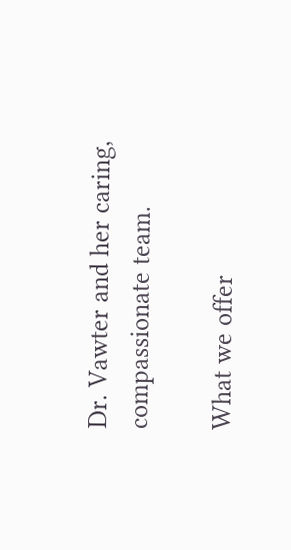Dr. Vawter and her caring, compassionate team.

What we offer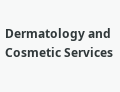Dermatology and Cosmetic Services